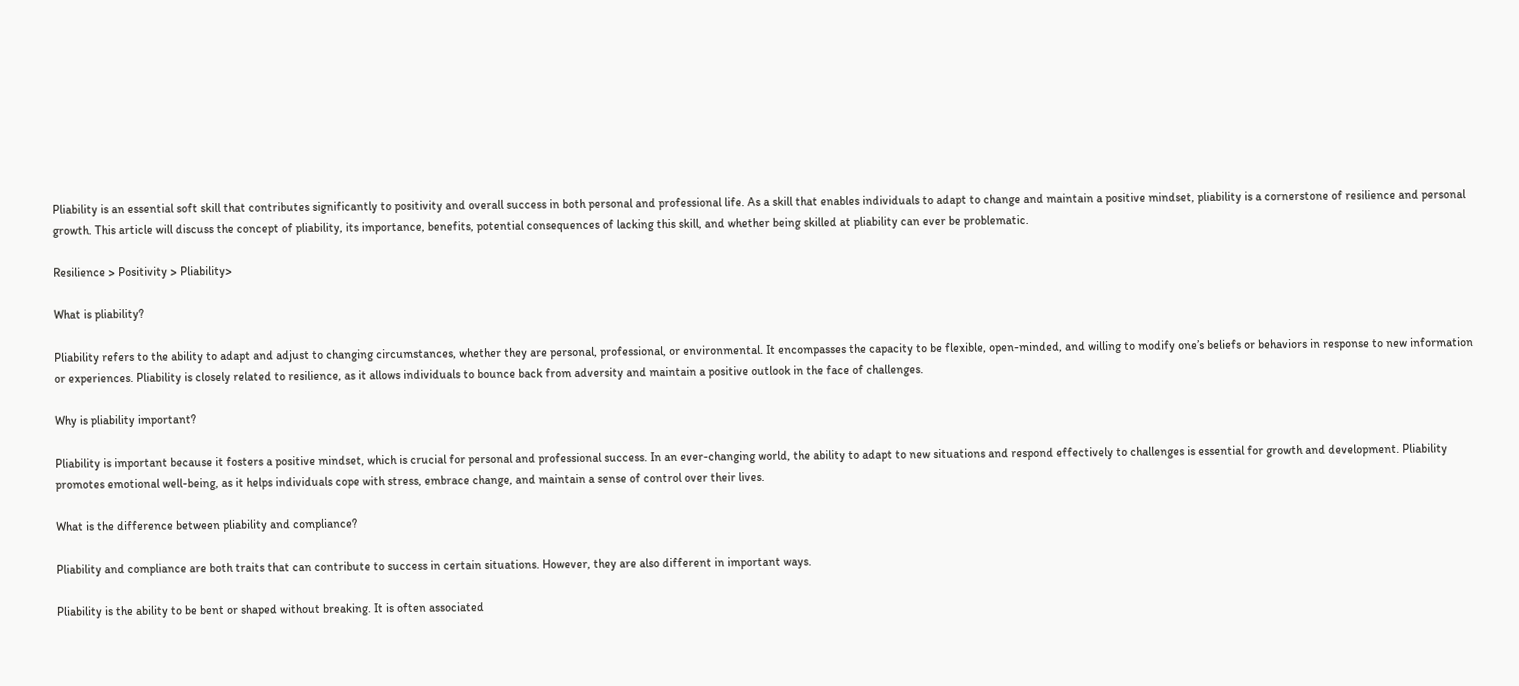Pliability is an essential soft skill that contributes significantly to positivity and overall success in both personal and professional life. As a skill that enables individuals to adapt to change and maintain a positive mindset, pliability is a cornerstone of resilience and personal growth. This article will discuss the concept of pliability, its importance, benefits, potential consequences of lacking this skill, and whether being skilled at pliability can ever be problematic.

Resilience > Positivity > Pliability>

What is pliability?

Pliability refers to the ability to adapt and adjust to changing circumstances, whether they are personal, professional, or environmental. It encompasses the capacity to be flexible, open-minded, and willing to modify one’s beliefs or behaviors in response to new information or experiences. Pliability is closely related to resilience, as it allows individuals to bounce back from adversity and maintain a positive outlook in the face of challenges.

Why is pliability important?

Pliability is important because it fosters a positive mindset, which is crucial for personal and professional success. In an ever-changing world, the ability to adapt to new situations and respond effectively to challenges is essential for growth and development. Pliability promotes emotional well-being, as it helps individuals cope with stress, embrace change, and maintain a sense of control over their lives.

What is the difference between pliability and compliance?

Pliability and compliance are both traits that can contribute to success in certain situations. However, they are also different in important ways.

Pliability is the ability to be bent or shaped without breaking. It is often associated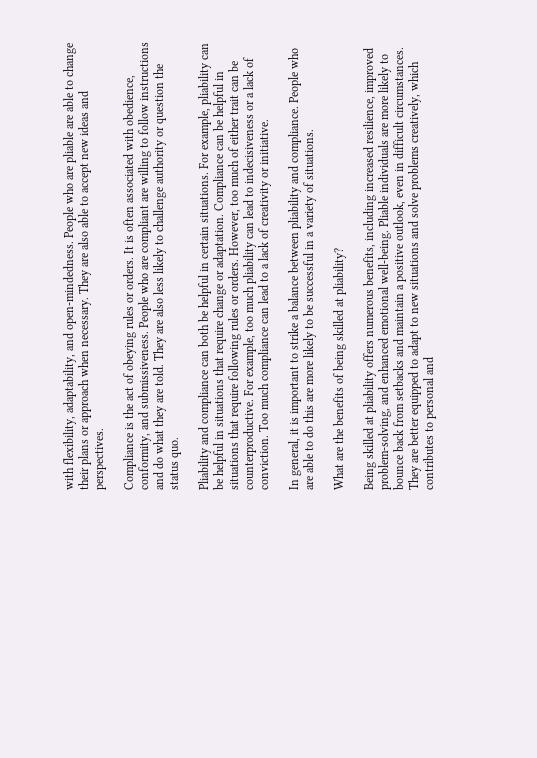with flexibility, adaptability, and open-mindedness. People who are pliable are able to change their plans or approach when necessary. They are also able to accept new ideas and perspectives.

Compliance is the act of obeying rules or orders. It is often associated with obedience, conformity, and submissiveness. People who are compliant are willing to follow instructions and do what they are told. They are also less likely to challenge authority or question the status quo.

Pliability and compliance can both be helpful in certain situations. For example, pliability can be helpful in situations that require change or adaptation. Compliance can be helpful in situations that require following rules or orders. However, too much of either trait can be counterproductive. For example, too much pliability can lead to indecisiveness or a lack of conviction. Too much compliance can lead to a lack of creativity or initiative.

In general, it is important to strike a balance between pliability and compliance. People who are able to do this are more likely to be successful in a variety of situations.

What are the benefits of being skilled at pliability?

Being skilled at pliability offers numerous benefits, including increased resilience, improved problem-solving, and enhanced emotional well-being. Pliable individuals are more likely to bounce back from setbacks and maintain a positive outlook, even in difficult circumstances. They are better equipped to adapt to new situations and solve problems creatively, which contributes to personal and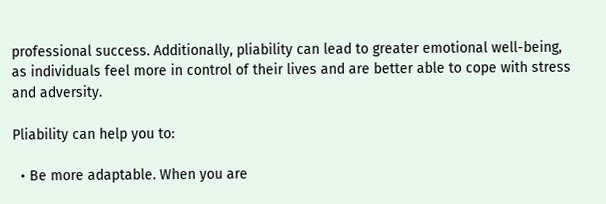professional success. Additionally, pliability can lead to greater emotional well-being, as individuals feel more in control of their lives and are better able to cope with stress and adversity.

Pliability can help you to:

  • Be more adaptable. When you are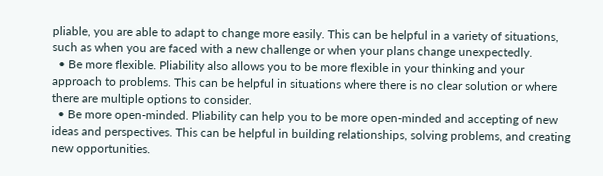pliable, you are able to adapt to change more easily. This can be helpful in a variety of situations, such as when you are faced with a new challenge or when your plans change unexpectedly.
  • Be more flexible. Pliability also allows you to be more flexible in your thinking and your approach to problems. This can be helpful in situations where there is no clear solution or where there are multiple options to consider.
  • Be more open-minded. Pliability can help you to be more open-minded and accepting of new ideas and perspectives. This can be helpful in building relationships, solving problems, and creating new opportunities.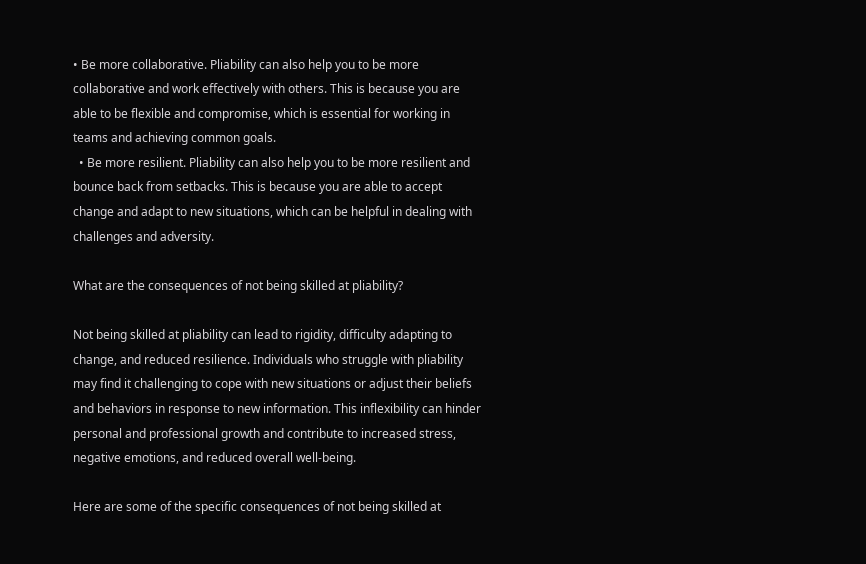• Be more collaborative. Pliability can also help you to be more collaborative and work effectively with others. This is because you are able to be flexible and compromise, which is essential for working in teams and achieving common goals.
  • Be more resilient. Pliability can also help you to be more resilient and bounce back from setbacks. This is because you are able to accept change and adapt to new situations, which can be helpful in dealing with challenges and adversity.

What are the consequences of not being skilled at pliability?

Not being skilled at pliability can lead to rigidity, difficulty adapting to change, and reduced resilience. Individuals who struggle with pliability may find it challenging to cope with new situations or adjust their beliefs and behaviors in response to new information. This inflexibility can hinder personal and professional growth and contribute to increased stress, negative emotions, and reduced overall well-being.

Here are some of the specific consequences of not being skilled at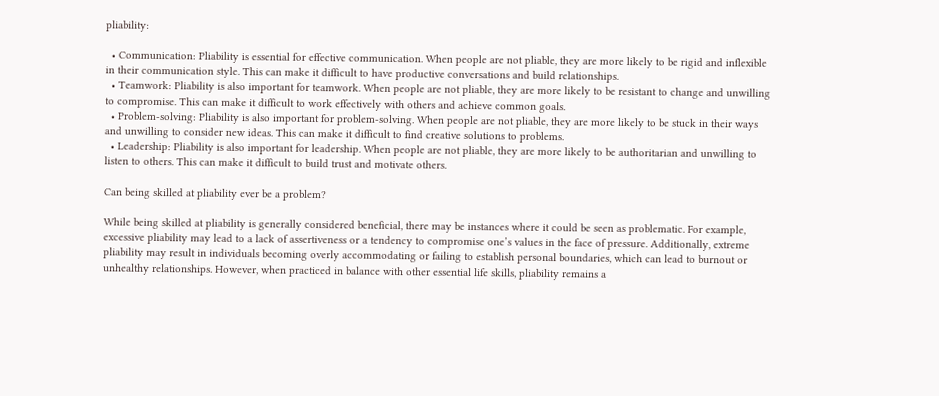pliability:

  • Communication: Pliability is essential for effective communication. When people are not pliable, they are more likely to be rigid and inflexible in their communication style. This can make it difficult to have productive conversations and build relationships.
  • Teamwork: Pliability is also important for teamwork. When people are not pliable, they are more likely to be resistant to change and unwilling to compromise. This can make it difficult to work effectively with others and achieve common goals.
  • Problem-solving: Pliability is also important for problem-solving. When people are not pliable, they are more likely to be stuck in their ways and unwilling to consider new ideas. This can make it difficult to find creative solutions to problems.
  • Leadership: Pliability is also important for leadership. When people are not pliable, they are more likely to be authoritarian and unwilling to listen to others. This can make it difficult to build trust and motivate others.

Can being skilled at pliability ever be a problem?

While being skilled at pliability is generally considered beneficial, there may be instances where it could be seen as problematic. For example, excessive pliability may lead to a lack of assertiveness or a tendency to compromise one’s values in the face of pressure. Additionally, extreme pliability may result in individuals becoming overly accommodating or failing to establish personal boundaries, which can lead to burnout or unhealthy relationships. However, when practiced in balance with other essential life skills, pliability remains a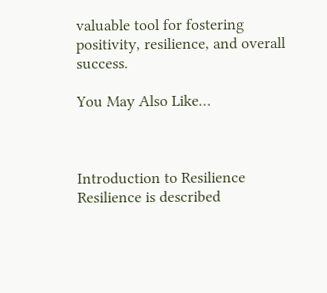valuable tool for fostering positivity, resilience, and overall success.

You May Also Like…



Introduction to Resilience Resilience is described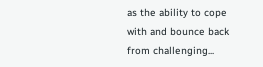as the ability to cope with and bounce back from challenging...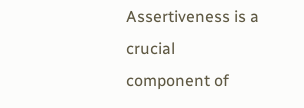Assertiveness is a crucial component of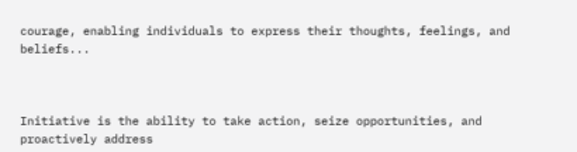courage, enabling individuals to express their thoughts, feelings, and beliefs...



Initiative is the ability to take action, seize opportunities, and proactively address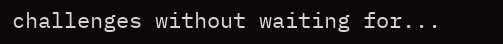challenges without waiting for...